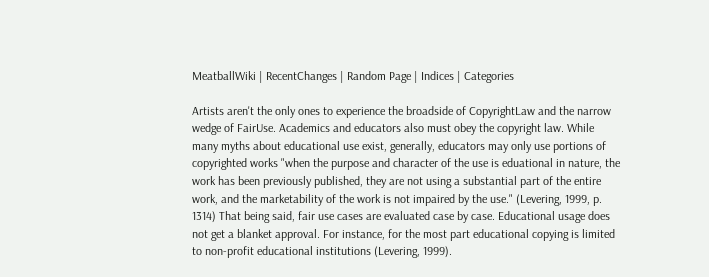MeatballWiki | RecentChanges | Random Page | Indices | Categories

Artists aren't the only ones to experience the broadside of CopyrightLaw and the narrow wedge of FairUse. Academics and educators also must obey the copyright law. While many myths about educational use exist, generally, educators may only use portions of copyrighted works "when the purpose and character of the use is eduational in nature, the work has been previously published, they are not using a substantial part of the entire work, and the marketability of the work is not impaired by the use." (Levering, 1999, p. 1314) That being said, fair use cases are evaluated case by case. Educational usage does not get a blanket approval. For instance, for the most part educational copying is limited to non-profit educational institutions (Levering, 1999).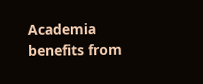Academia benefits from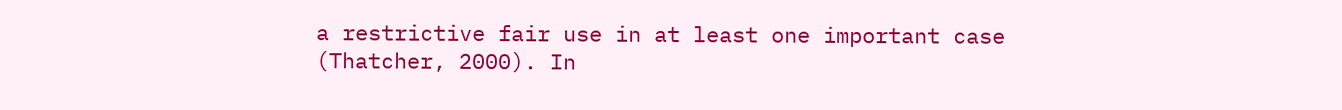a restrictive fair use in at least one important case (Thatcher, 2000). In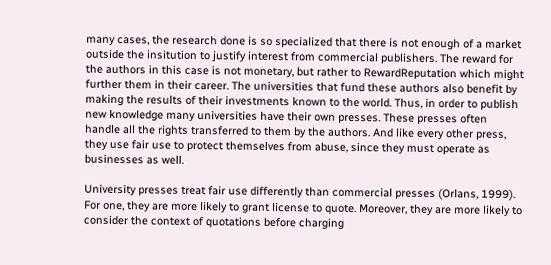many cases, the research done is so specialized that there is not enough of a market outside the insitution to justify interest from commercial publishers. The reward for the authors in this case is not monetary, but rather to RewardReputation which might further them in their career. The universities that fund these authors also benefit by making the results of their investments known to the world. Thus, in order to publish new knowledge many universities have their own presses. These presses often handle all the rights transferred to them by the authors. And like every other press, they use fair use to protect themselves from abuse, since they must operate as businesses as well.

University presses treat fair use differently than commercial presses (Orlans, 1999). For one, they are more likely to grant license to quote. Moreover, they are more likely to consider the context of quotations before charging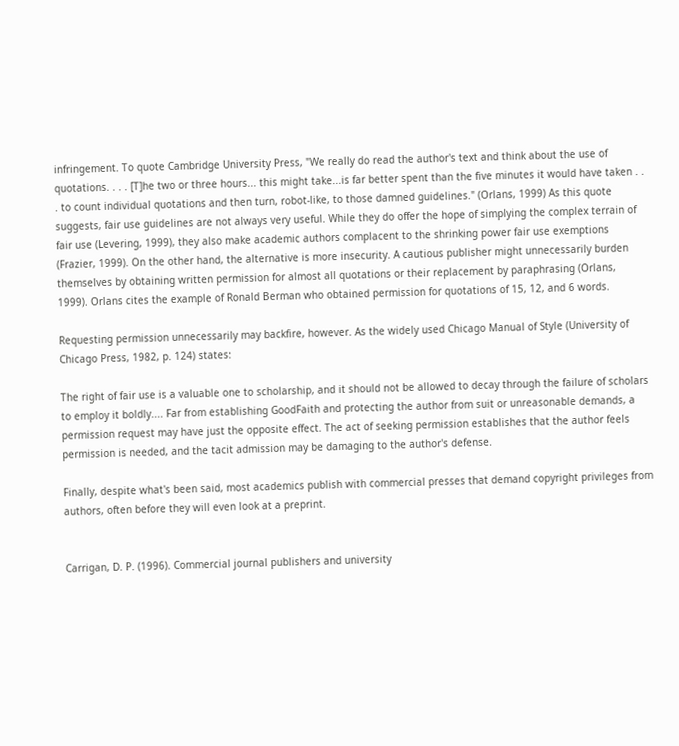infringement. To quote Cambridge University Press, "We really do read the author's text and think about the use of quotations. . . . [T]he two or three hours... this might take...is far better spent than the five minutes it would have taken . . . to count individual quotations and then turn, robot-like, to those damned guidelines." (Orlans, 1999) As this quote suggests, fair use guidelines are not always very useful. While they do offer the hope of simplying the complex terrain of fair use (Levering, 1999), they also make academic authors complacent to the shrinking power fair use exemptions (Frazier, 1999). On the other hand, the alternative is more insecurity. A cautious publisher might unnecessarily burden themselves by obtaining written permission for almost all quotations or their replacement by paraphrasing (Orlans, 1999). Orlans cites the example of Ronald Berman who obtained permission for quotations of 15, 12, and 6 words.

Requesting permission unnecessarily may backfire, however. As the widely used Chicago Manual of Style (University of Chicago Press, 1982, p. 124) states:

The right of fair use is a valuable one to scholarship, and it should not be allowed to decay through the failure of scholars to employ it boldly.... Far from establishing GoodFaith and protecting the author from suit or unreasonable demands, a permission request may have just the opposite effect. The act of seeking permission establishes that the author feels permission is needed, and the tacit admission may be damaging to the author's defense.

Finally, despite what's been said, most academics publish with commercial presses that demand copyright privileges from authors, often before they will even look at a preprint.


Carrigan, D. P. (1996). Commercial journal publishers and university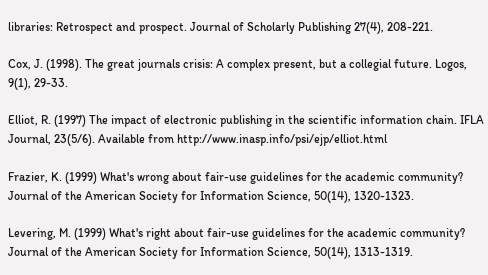libraries: Retrospect and prospect. Journal of Scholarly Publishing 27(4), 208-221.

Cox, J. (1998). The great journals crisis: A complex present, but a collegial future. Logos, 9(1), 29-33.

Elliot, R. (1997) The impact of electronic publishing in the scientific information chain. IFLA Journal, 23(5/6). Available from http://www.inasp.info/psi/ejp/elliot.html

Frazier, K. (1999) What's wrong about fair-use guidelines for the academic community? Journal of the American Society for Information Science, 50(14), 1320-1323.

Levering, M. (1999) What's right about fair-use guidelines for the academic community? Journal of the American Society for Information Science, 50(14), 1313-1319.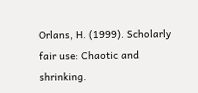Orlans, H. (1999). Scholarly fair use: Chaotic and shrinking.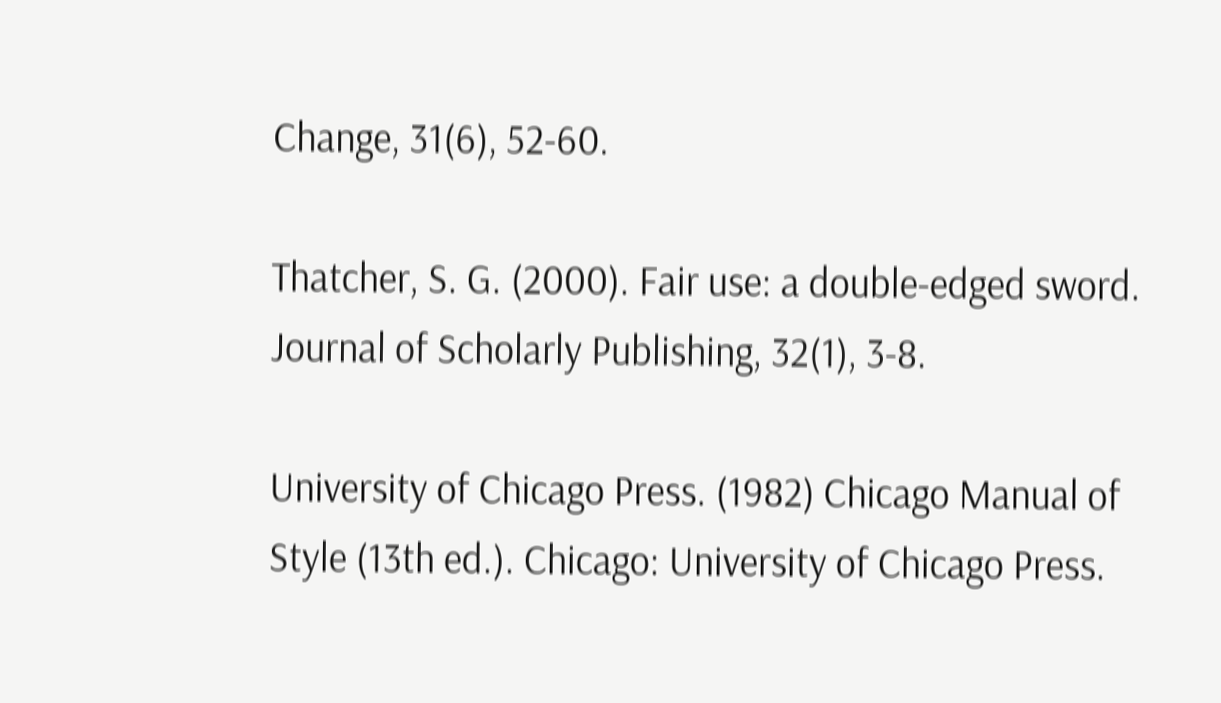Change, 31(6), 52-60.

Thatcher, S. G. (2000). Fair use: a double-edged sword. Journal of Scholarly Publishing, 32(1), 3-8.

University of Chicago Press. (1982) Chicago Manual of Style (13th ed.). Chicago: University of Chicago Press.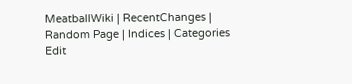MeatballWiki | RecentChanges | Random Page | Indices | Categories
Edit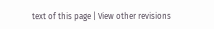text of this page | View other revisions